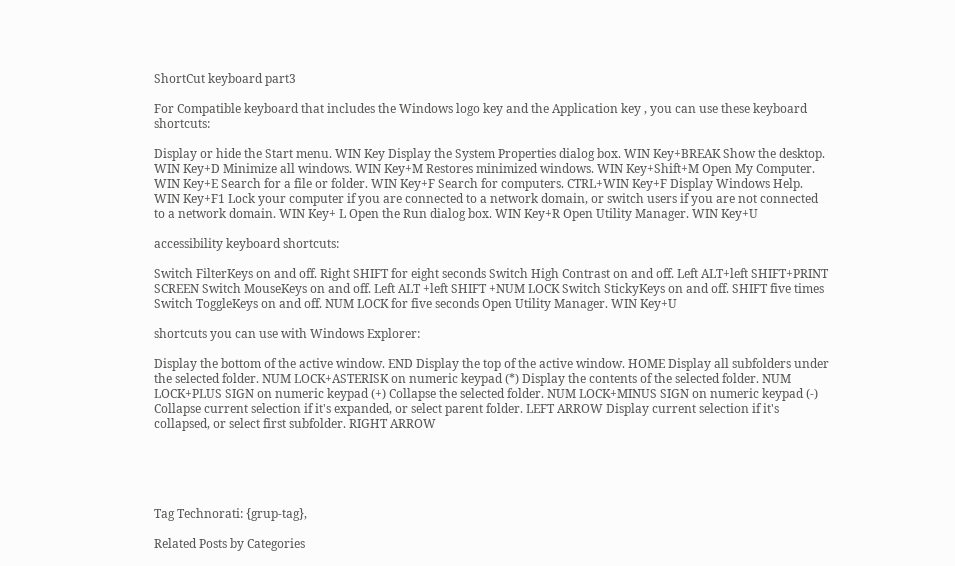ShortCut keyboard part3

For Compatible keyboard that includes the Windows logo key and the Application key , you can use these keyboard shortcuts:

Display or hide the Start menu. WIN Key Display the System Properties dialog box. WIN Key+BREAK Show the desktop. WIN Key+D Minimize all windows. WIN Key+M Restores minimized windows. WIN Key+Shift+M Open My Computer. WIN Key+E Search for a file or folder. WIN Key+F Search for computers. CTRL+WIN Key+F Display Windows Help. WIN Key+F1 Lock your computer if you are connected to a network domain, or switch users if you are not connected to a network domain. WIN Key+ L Open the Run dialog box. WIN Key+R Open Utility Manager. WIN Key+U

accessibility keyboard shortcuts:

Switch FilterKeys on and off. Right SHIFT for eight seconds Switch High Contrast on and off. Left ALT+left SHIFT+PRINT SCREEN Switch MouseKeys on and off. Left ALT +left SHIFT +NUM LOCK Switch StickyKeys on and off. SHIFT five times Switch ToggleKeys on and off. NUM LOCK for five seconds Open Utility Manager. WIN Key+U

shortcuts you can use with Windows Explorer:

Display the bottom of the active window. END Display the top of the active window. HOME Display all subfolders under the selected folder. NUM LOCK+ASTERISK on numeric keypad (*) Display the contents of the selected folder. NUM LOCK+PLUS SIGN on numeric keypad (+) Collapse the selected folder. NUM LOCK+MINUS SIGN on numeric keypad (-) Collapse current selection if it's expanded, or select parent folder. LEFT ARROW Display current selection if it's collapsed, or select first subfolder. RIGHT ARROW





Tag Technorati: {grup-tag},

Related Posts by Categories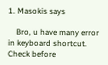1. Masokis says

    Bro, u have many error in keyboard shortcut. Check before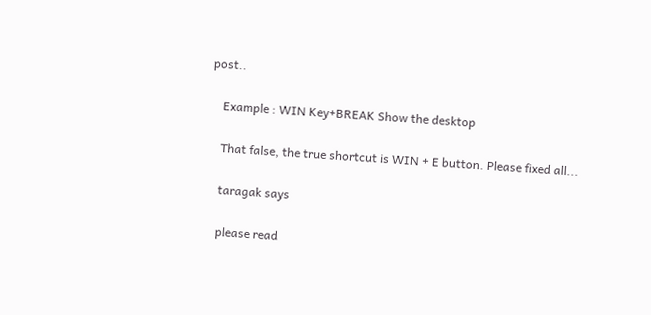post..

    Example : WIN Key+BREAK Show the desktop

    That false, the true shortcut is WIN + E button. Please fixed all...

    taragak says

    please read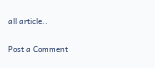all article..

Post a Comment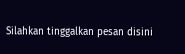Silahkan tinggalkan pesan disini